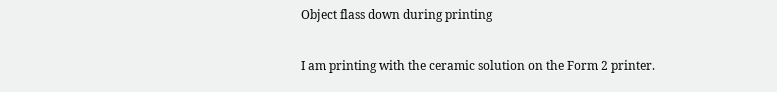Object flass down during printing

I am printing with the ceramic solution on the Form 2 printer.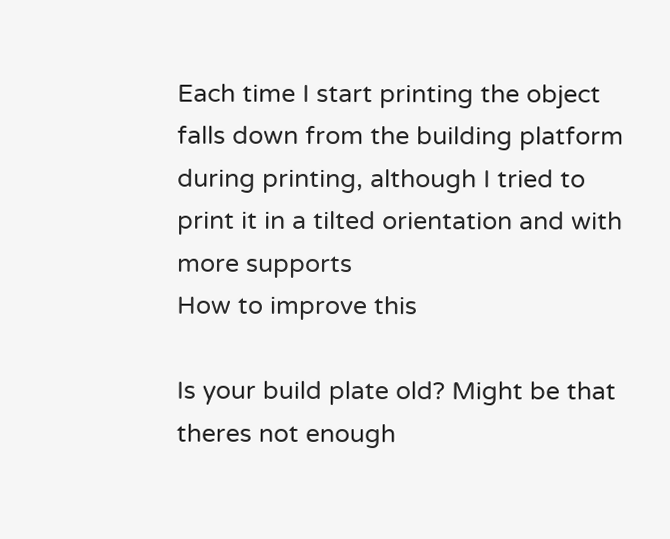Each time I start printing the object falls down from the building platform during printing, although I tried to print it in a tilted orientation and with more supports
How to improve this

Is your build plate old? Might be that theres not enough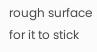rough surface for it to stick